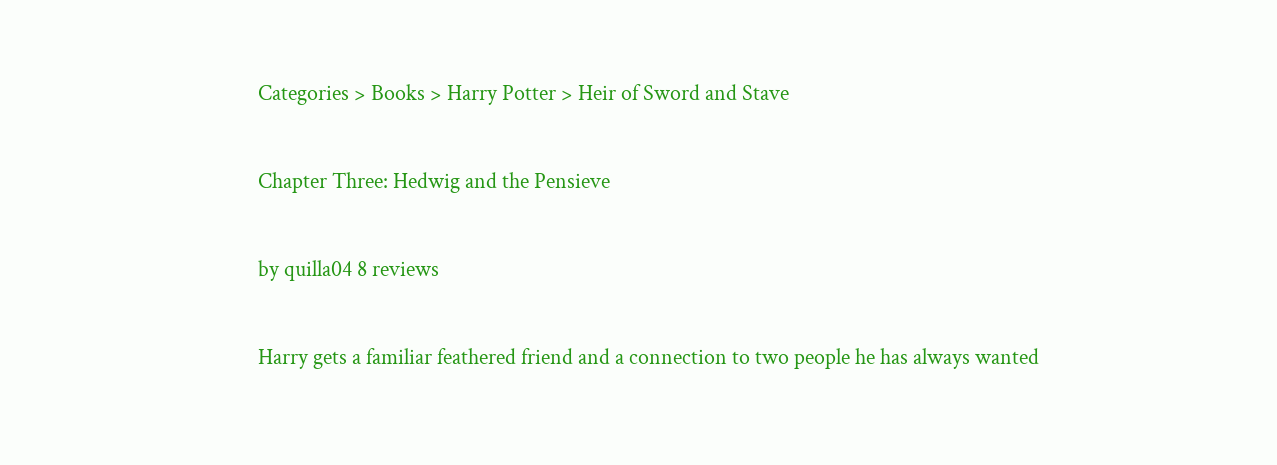Categories > Books > Harry Potter > Heir of Sword and Stave

Chapter Three: Hedwig and the Pensieve

by quilla04 8 reviews

Harry gets a familiar feathered friend and a connection to two people he has always wanted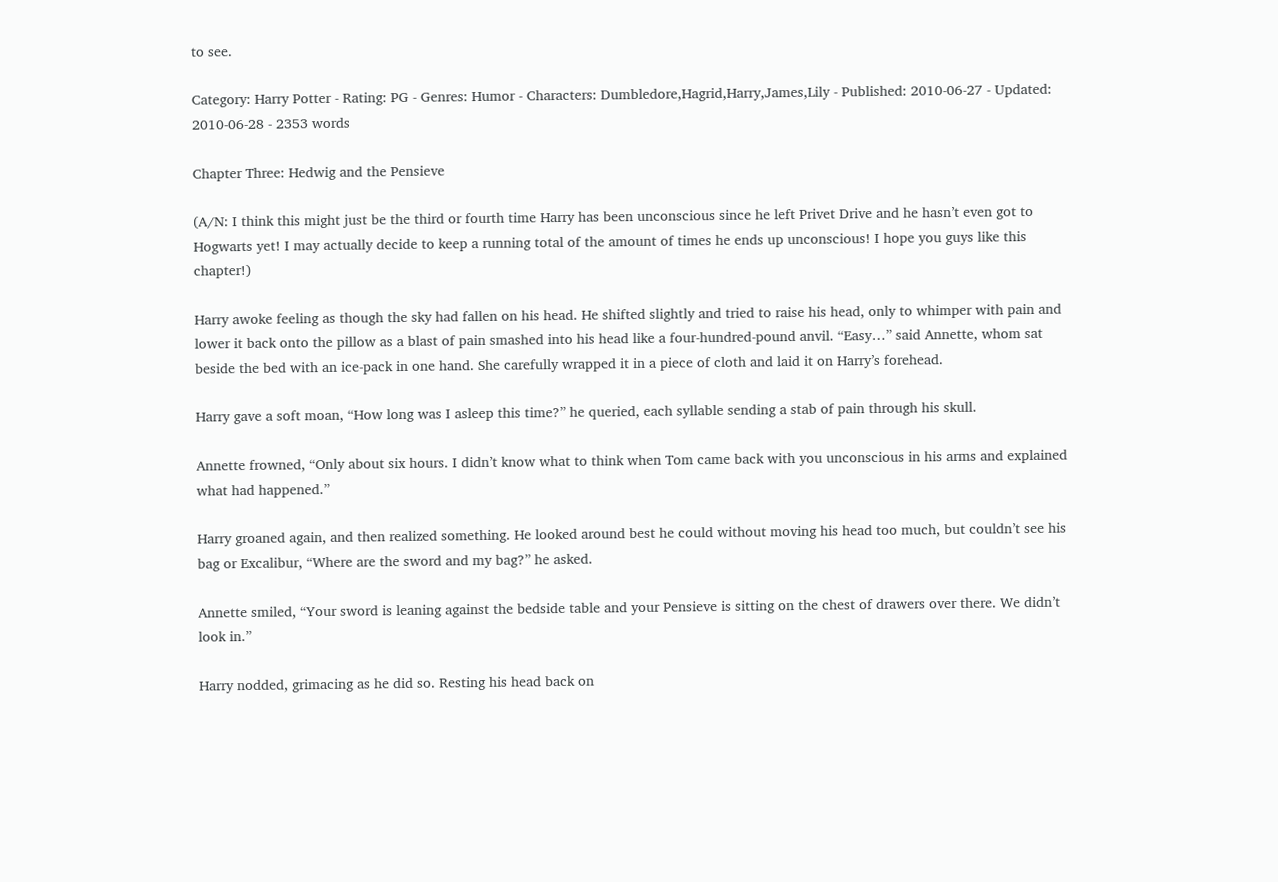to see.

Category: Harry Potter - Rating: PG - Genres: Humor - Characters: Dumbledore,Hagrid,Harry,James,Lily - Published: 2010-06-27 - Updated: 2010-06-28 - 2353 words

Chapter Three: Hedwig and the Pensieve

(A/N: I think this might just be the third or fourth time Harry has been unconscious since he left Privet Drive and he hasn’t even got to Hogwarts yet! I may actually decide to keep a running total of the amount of times he ends up unconscious! I hope you guys like this chapter!)

Harry awoke feeling as though the sky had fallen on his head. He shifted slightly and tried to raise his head, only to whimper with pain and lower it back onto the pillow as a blast of pain smashed into his head like a four-hundred-pound anvil. “Easy…” said Annette, whom sat beside the bed with an ice-pack in one hand. She carefully wrapped it in a piece of cloth and laid it on Harry’s forehead.

Harry gave a soft moan, “How long was I asleep this time?” he queried, each syllable sending a stab of pain through his skull.

Annette frowned, “Only about six hours. I didn’t know what to think when Tom came back with you unconscious in his arms and explained what had happened.”

Harry groaned again, and then realized something. He looked around best he could without moving his head too much, but couldn’t see his bag or Excalibur, “Where are the sword and my bag?” he asked.

Annette smiled, “Your sword is leaning against the bedside table and your Pensieve is sitting on the chest of drawers over there. We didn’t look in.”

Harry nodded, grimacing as he did so. Resting his head back on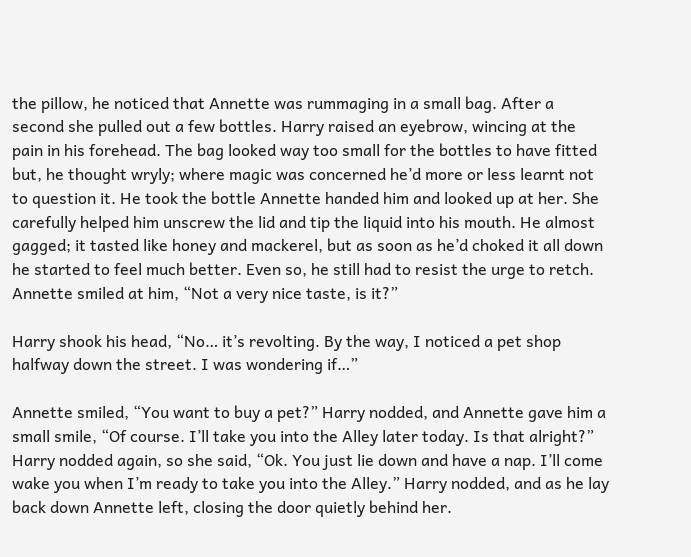the pillow, he noticed that Annette was rummaging in a small bag. After a second she pulled out a few bottles. Harry raised an eyebrow, wincing at the pain in his forehead. The bag looked way too small for the bottles to have fitted but, he thought wryly; where magic was concerned he’d more or less learnt not to question it. He took the bottle Annette handed him and looked up at her. She carefully helped him unscrew the lid and tip the liquid into his mouth. He almost gagged; it tasted like honey and mackerel, but as soon as he’d choked it all down he started to feel much better. Even so, he still had to resist the urge to retch. Annette smiled at him, “Not a very nice taste, is it?”

Harry shook his head, “No… it’s revolting. By the way, I noticed a pet shop halfway down the street. I was wondering if…”

Annette smiled, “You want to buy a pet?” Harry nodded, and Annette gave him a small smile, “Of course. I’ll take you into the Alley later today. Is that alright?” Harry nodded again, so she said, “Ok. You just lie down and have a nap. I’ll come wake you when I’m ready to take you into the Alley.” Harry nodded, and as he lay back down Annette left, closing the door quietly behind her.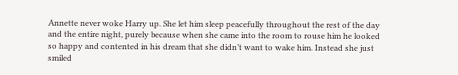Annette never woke Harry up. She let him sleep peacefully throughout the rest of the day and the entire night, purely because when she came into the room to rouse him he looked so happy and contented in his dream that she didn’t want to wake him. Instead she just smiled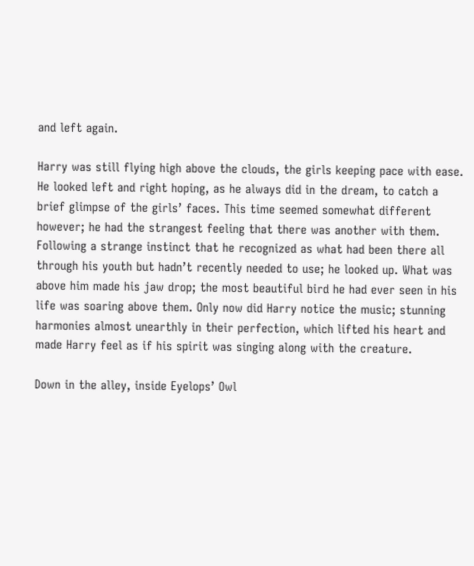and left again.

Harry was still flying high above the clouds, the girls keeping pace with ease. He looked left and right hoping, as he always did in the dream, to catch a brief glimpse of the girls’ faces. This time seemed somewhat different however; he had the strangest feeling that there was another with them. Following a strange instinct that he recognized as what had been there all through his youth but hadn’t recently needed to use; he looked up. What was above him made his jaw drop; the most beautiful bird he had ever seen in his life was soaring above them. Only now did Harry notice the music; stunning harmonies almost unearthly in their perfection, which lifted his heart and made Harry feel as if his spirit was singing along with the creature.

Down in the alley, inside Eyelops’ Owl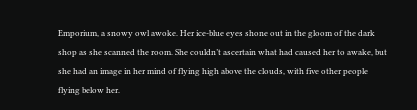Emporium, a snowy owl awoke. Her ice-blue eyes shone out in the gloom of the dark shop as she scanned the room. She couldn’t ascertain what had caused her to awake, but she had an image in her mind of flying high above the clouds, with five other people flying below her.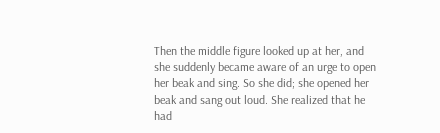Then the middle figure looked up at her, and she suddenly became aware of an urge to open her beak and sing. So she did; she opened her beak and sang out loud. She realized that he had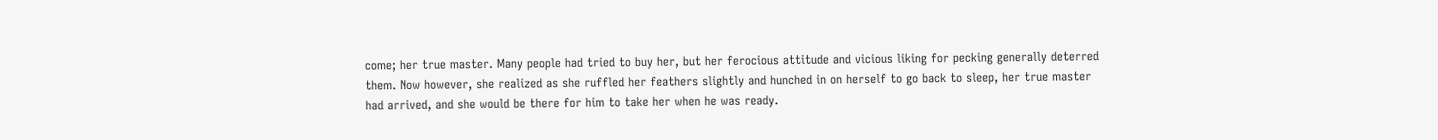come; her true master. Many people had tried to buy her, but her ferocious attitude and vicious liking for pecking generally deterred them. Now however, she realized as she ruffled her feathers slightly and hunched in on herself to go back to sleep, her true master had arrived, and she would be there for him to take her when he was ready.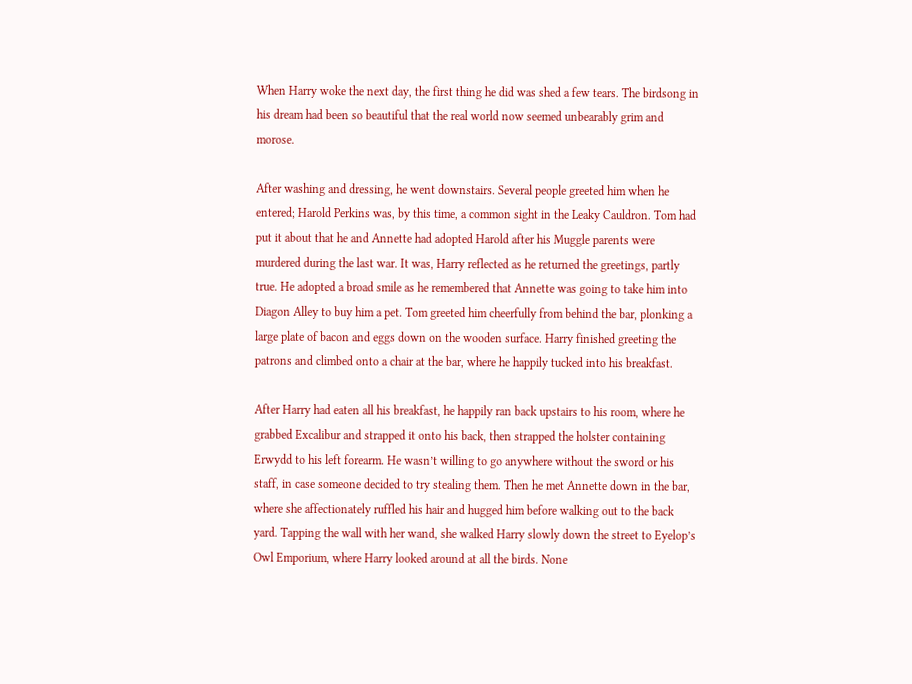When Harry woke the next day, the first thing he did was shed a few tears. The birdsong in his dream had been so beautiful that the real world now seemed unbearably grim and morose.

After washing and dressing, he went downstairs. Several people greeted him when he entered; Harold Perkins was, by this time, a common sight in the Leaky Cauldron. Tom had put it about that he and Annette had adopted Harold after his Muggle parents were murdered during the last war. It was, Harry reflected as he returned the greetings, partly true. He adopted a broad smile as he remembered that Annette was going to take him into Diagon Alley to buy him a pet. Tom greeted him cheerfully from behind the bar, plonking a large plate of bacon and eggs down on the wooden surface. Harry finished greeting the patrons and climbed onto a chair at the bar, where he happily tucked into his breakfast.

After Harry had eaten all his breakfast, he happily ran back upstairs to his room, where he grabbed Excalibur and strapped it onto his back, then strapped the holster containing Erwydd to his left forearm. He wasn’t willing to go anywhere without the sword or his staff, in case someone decided to try stealing them. Then he met Annette down in the bar, where she affectionately ruffled his hair and hugged him before walking out to the back yard. Tapping the wall with her wand, she walked Harry slowly down the street to Eyelop’s Owl Emporium, where Harry looked around at all the birds. None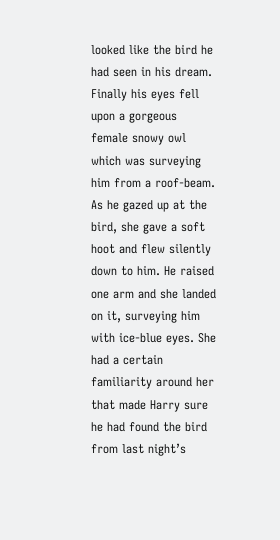looked like the bird he had seen in his dream. Finally his eyes fell upon a gorgeous female snowy owl which was surveying him from a roof-beam. As he gazed up at the bird, she gave a soft hoot and flew silently down to him. He raised one arm and she landed on it, surveying him with ice-blue eyes. She had a certain familiarity around her that made Harry sure he had found the bird from last night’s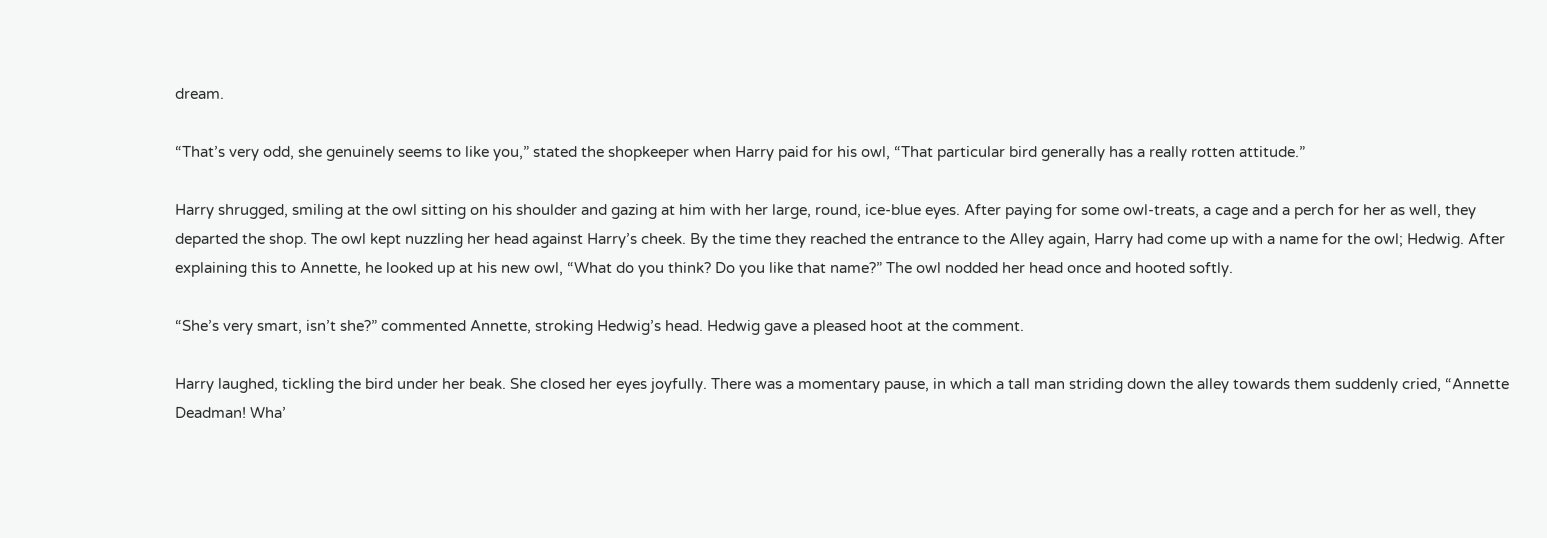dream.

“That’s very odd, she genuinely seems to like you,” stated the shopkeeper when Harry paid for his owl, “That particular bird generally has a really rotten attitude.”

Harry shrugged, smiling at the owl sitting on his shoulder and gazing at him with her large, round, ice-blue eyes. After paying for some owl-treats, a cage and a perch for her as well, they departed the shop. The owl kept nuzzling her head against Harry’s cheek. By the time they reached the entrance to the Alley again, Harry had come up with a name for the owl; Hedwig. After explaining this to Annette, he looked up at his new owl, “What do you think? Do you like that name?” The owl nodded her head once and hooted softly.

“She’s very smart, isn’t she?” commented Annette, stroking Hedwig’s head. Hedwig gave a pleased hoot at the comment.

Harry laughed, tickling the bird under her beak. She closed her eyes joyfully. There was a momentary pause, in which a tall man striding down the alley towards them suddenly cried, “Annette Deadman! Wha’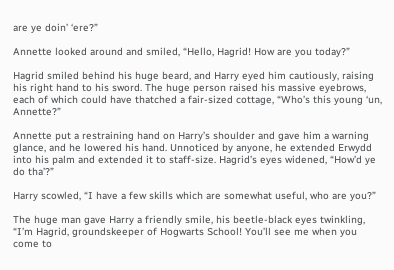are ye doin’ ‘ere?”

Annette looked around and smiled, “Hello, Hagrid! How are you today?”

Hagrid smiled behind his huge beard, and Harry eyed him cautiously, raising his right hand to his sword. The huge person raised his massive eyebrows, each of which could have thatched a fair-sized cottage, “Who’s this young ‘un, Annette?”

Annette put a restraining hand on Harry’s shoulder and gave him a warning glance, and he lowered his hand. Unnoticed by anyone, he extended Erwydd into his palm and extended it to staff-size. Hagrid’s eyes widened, “How’d ye do tha’?”

Harry scowled, “I have a few skills which are somewhat useful, who are you?”

The huge man gave Harry a friendly smile, his beetle-black eyes twinkling, “I’m Hagrid, groundskeeper of Hogwarts School! You’ll see me when you come to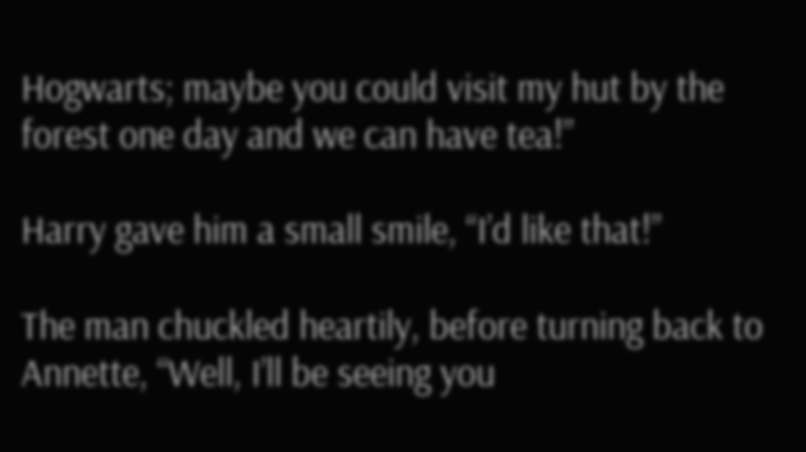Hogwarts; maybe you could visit my hut by the forest one day and we can have tea!”

Harry gave him a small smile, “I’d like that!”

The man chuckled heartily, before turning back to Annette, “Well, I’ll be seeing you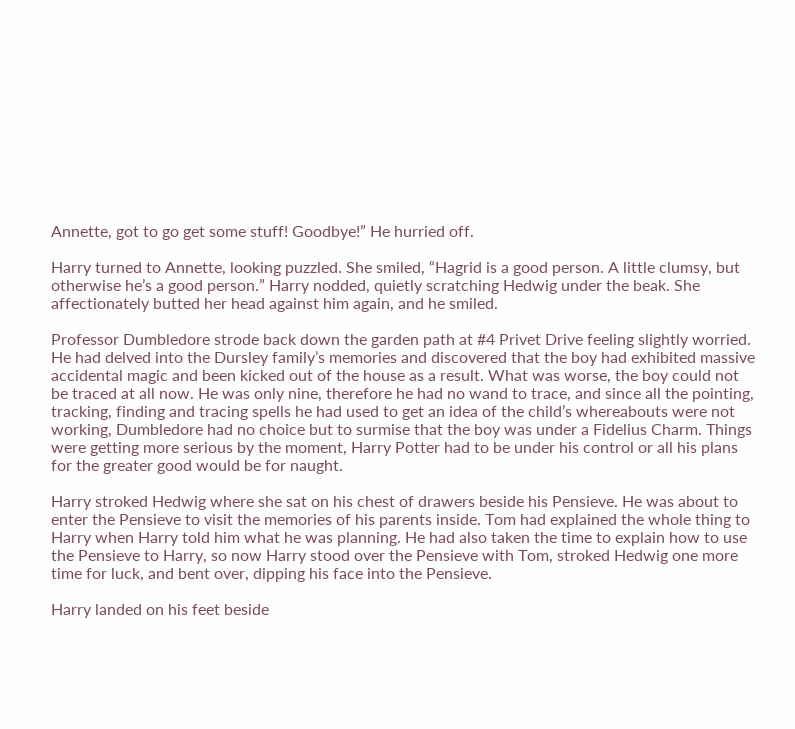Annette, got to go get some stuff! Goodbye!” He hurried off.

Harry turned to Annette, looking puzzled. She smiled, “Hagrid is a good person. A little clumsy, but otherwise he’s a good person.” Harry nodded, quietly scratching Hedwig under the beak. She affectionately butted her head against him again, and he smiled.

Professor Dumbledore strode back down the garden path at #4 Privet Drive feeling slightly worried. He had delved into the Dursley family’s memories and discovered that the boy had exhibited massive accidental magic and been kicked out of the house as a result. What was worse, the boy could not be traced at all now. He was only nine, therefore he had no wand to trace, and since all the pointing, tracking, finding and tracing spells he had used to get an idea of the child’s whereabouts were not working, Dumbledore had no choice but to surmise that the boy was under a Fidelius Charm. Things were getting more serious by the moment, Harry Potter had to be under his control or all his plans for the greater good would be for naught.

Harry stroked Hedwig where she sat on his chest of drawers beside his Pensieve. He was about to enter the Pensieve to visit the memories of his parents inside. Tom had explained the whole thing to Harry when Harry told him what he was planning. He had also taken the time to explain how to use the Pensieve to Harry, so now Harry stood over the Pensieve with Tom, stroked Hedwig one more time for luck, and bent over, dipping his face into the Pensieve.

Harry landed on his feet beside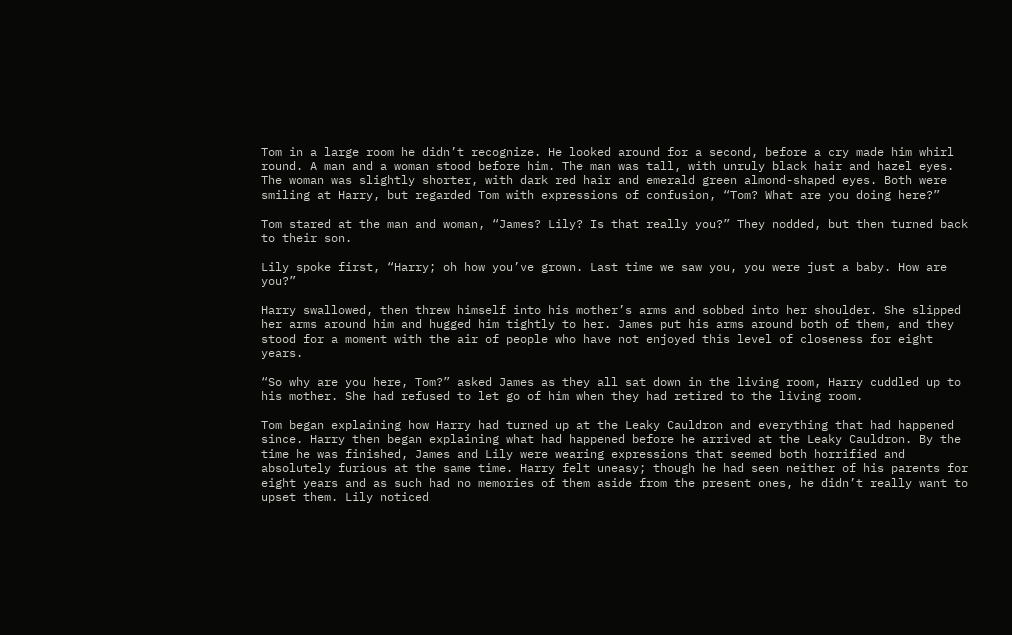Tom in a large room he didn’t recognize. He looked around for a second, before a cry made him whirl round. A man and a woman stood before him. The man was tall, with unruly black hair and hazel eyes. The woman was slightly shorter, with dark red hair and emerald green almond-shaped eyes. Both were smiling at Harry, but regarded Tom with expressions of confusion, “Tom? What are you doing here?”

Tom stared at the man and woman, “James? Lily? Is that really you?” They nodded, but then turned back to their son.

Lily spoke first, “Harry; oh how you’ve grown. Last time we saw you, you were just a baby. How are you?”

Harry swallowed, then threw himself into his mother’s arms and sobbed into her shoulder. She slipped her arms around him and hugged him tightly to her. James put his arms around both of them, and they stood for a moment with the air of people who have not enjoyed this level of closeness for eight years.

“So why are you here, Tom?” asked James as they all sat down in the living room, Harry cuddled up to his mother. She had refused to let go of him when they had retired to the living room.

Tom began explaining how Harry had turned up at the Leaky Cauldron and everything that had happened since. Harry then began explaining what had happened before he arrived at the Leaky Cauldron. By the time he was finished, James and Lily were wearing expressions that seemed both horrified and absolutely furious at the same time. Harry felt uneasy; though he had seen neither of his parents for eight years and as such had no memories of them aside from the present ones, he didn’t really want to upset them. Lily noticed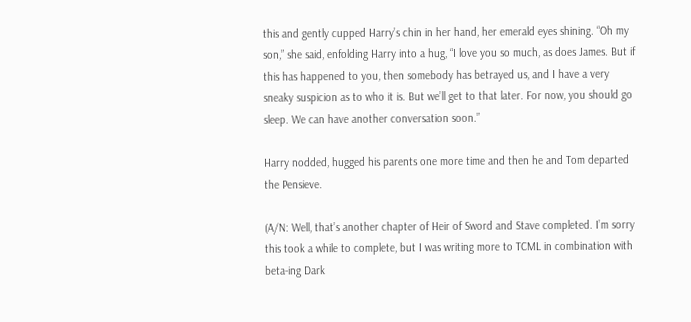this and gently cupped Harry’s chin in her hand, her emerald eyes shining. “Oh my son,” she said, enfolding Harry into a hug, “I love you so much, as does James. But if this has happened to you, then somebody has betrayed us, and I have a very sneaky suspicion as to who it is. But we’ll get to that later. For now, you should go sleep. We can have another conversation soon.”

Harry nodded, hugged his parents one more time and then he and Tom departed the Pensieve.

(A/N: Well, that’s another chapter of Heir of Sword and Stave completed. I’m sorry this took a while to complete, but I was writing more to TCML in combination with beta-ing Dark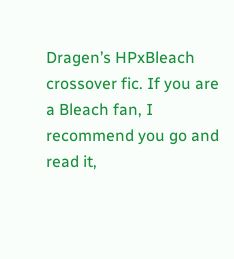Dragen’s HPxBleach crossover fic. If you are a Bleach fan, I recommend you go and read it,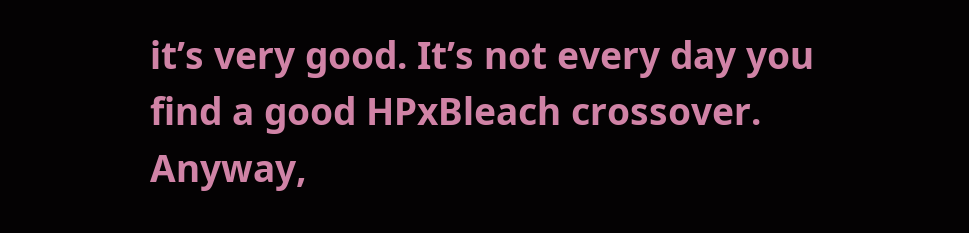it’s very good. It’s not every day you find a good HPxBleach crossover. Anyway,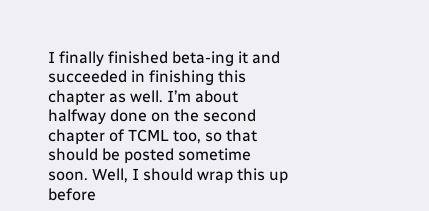I finally finished beta-ing it and succeeded in finishing this chapter as well. I’m about halfway done on the second chapter of TCML too, so that should be posted sometime soon. Well, I should wrap this up before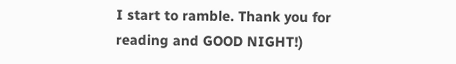I start to ramble. Thank you for reading and GOOD NIGHT!)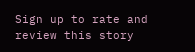Sign up to rate and review this story